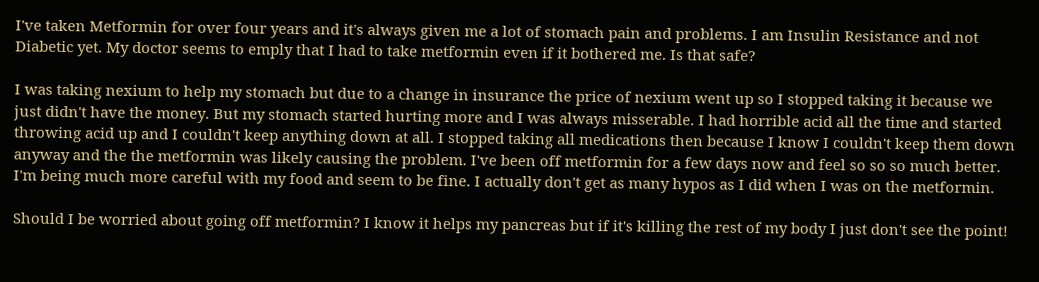I've taken Metformin for over four years and it's always given me a lot of stomach pain and problems. I am Insulin Resistance and not Diabetic yet. My doctor seems to emply that I had to take metformin even if it bothered me. Is that safe?

I was taking nexium to help my stomach but due to a change in insurance the price of nexium went up so I stopped taking it because we just didn't have the money. But my stomach started hurting more and I was always misserable. I had horrible acid all the time and started throwing acid up and I couldn't keep anything down at all. I stopped taking all medications then because I know I couldn't keep them down anyway and the the metformin was likely causing the problem. I've been off metformin for a few days now and feel so so so much better. I'm being much more careful with my food and seem to be fine. I actually don't get as many hypos as I did when I was on the metformin.

Should I be worried about going off metformin? I know it helps my pancreas but if it's killing the rest of my body I just don't see the point!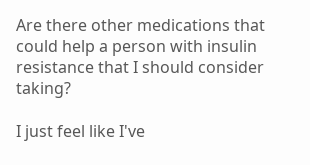Are there other medications that could help a person with insulin resistance that I should consider taking?

I just feel like I've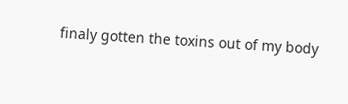finaly gotten the toxins out of my body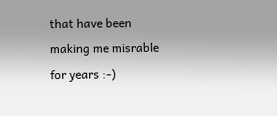that have been making me misrable for years :-)